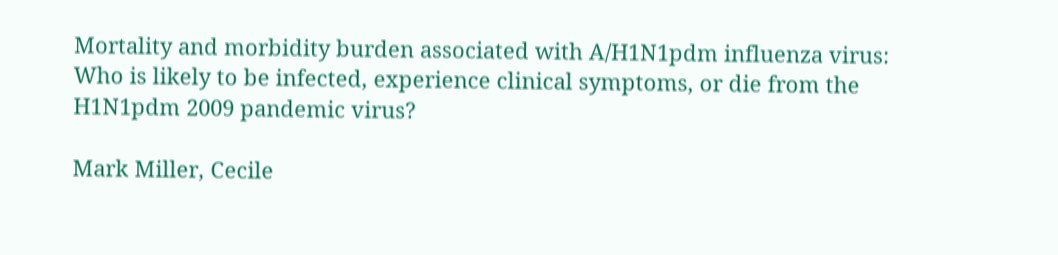Mortality and morbidity burden associated with A/H1N1pdm influenza virus: Who is likely to be infected, experience clinical symptoms, or die from the H1N1pdm 2009 pandemic virus?

Mark Miller, Cecile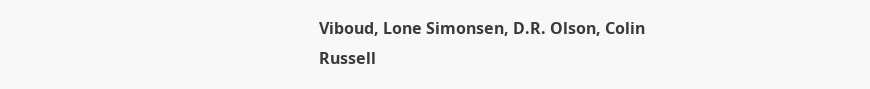Viboud, Lone Simonsen, D.R. Olson, Colin Russell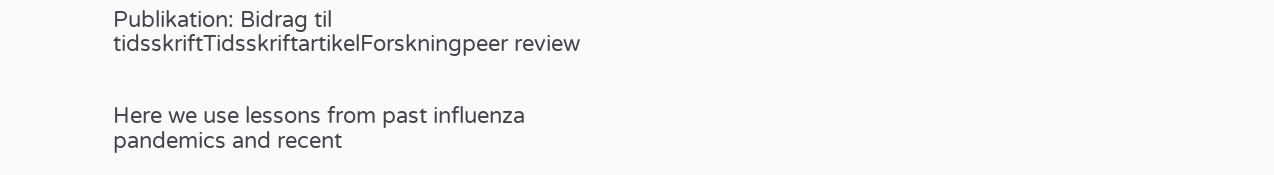Publikation: Bidrag til tidsskriftTidsskriftartikelForskningpeer review


Here we use lessons from past influenza pandemics and recent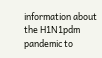information about the H1N1pdm pandemic to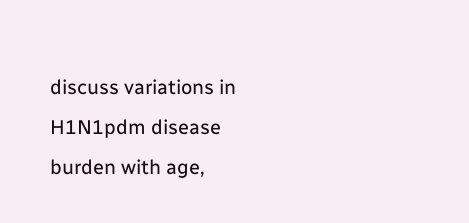discuss variations in H1N1pdm disease burden with age,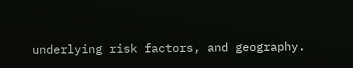underlying risk factors, and geography.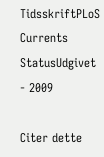TidsskriftPLoS Currents
StatusUdgivet - 2009

Citer dette